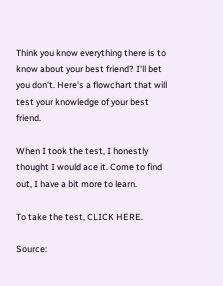Think you know everything there is to know about your best friend? I'll bet you don't. Here's a flowchart that will test your knowledge of your best friend.

When I took the test, I honestly thought I would ace it. Come to find out, I have a bit more to learn.

To take the test, CLICK HERE.

Source: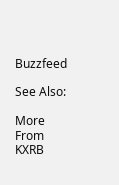Buzzfeed

See Also:

More From KXRB